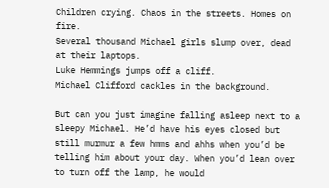Children crying. Chaos in the streets. Homes on fire.
Several thousand Michael girls slump over, dead at their laptops.
Luke Hemmings jumps off a cliff.
Michael Clifford cackles in the background.

But can you just imagine falling asleep next to a sleepy Michael. He’d have his eyes closed but still murmur a few hmms and ahhs when you’d be telling him about your day. When you’d lean over to turn off the lamp, he would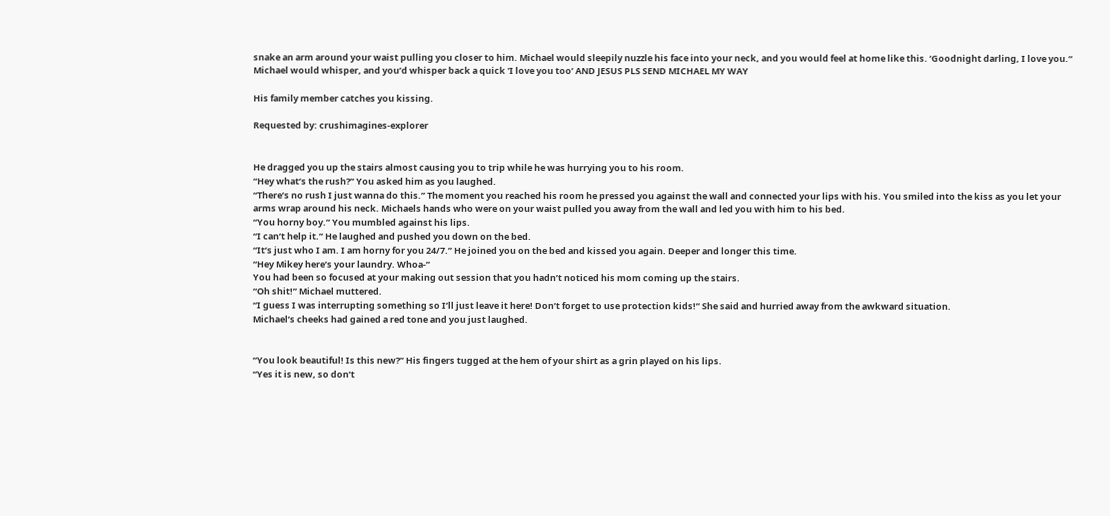snake an arm around your waist pulling you closer to him. Michael would sleepily nuzzle his face into your neck, and you would feel at home like this. ‘Goodnight darling, I love you.“ Michael would whisper, and you’d whisper back a quick 'I love you too’ AND JESUS PLS SEND MICHAEL MY WAY

His family member catches you kissing.

Requested by: crushimagines-explorer


He dragged you up the stairs almost causing you to trip while he was hurrying you to his room.
“Hey what’s the rush?” You asked him as you laughed.
“There’s no rush I just wanna do this.” The moment you reached his room he pressed you against the wall and connected your lips with his. You smiled into the kiss as you let your arms wrap around his neck. Michaels hands who were on your waist pulled you away from the wall and led you with him to his bed.
“You horny boy.” You mumbled against his lips.
“I can’t help it.” He laughed and pushed you down on the bed.
“It’s just who I am. I am horny for you 24/7.” He joined you on the bed and kissed you again. Deeper and longer this time.
“Hey Mikey here’s your laundry. Whoa-”
You had been so focused at your making out session that you hadn’t noticed his mom coming up the stairs.
“Oh shit!” Michael muttered.
“I guess I was interrupting something so I’ll just leave it here! Don’t forget to use protection kids!” She said and hurried away from the awkward situation.
Michael’s cheeks had gained a red tone and you just laughed.


“You look beautiful! Is this new?” His fingers tugged at the hem of your shirt as a grin played on his lips.
“Yes it is new, so don’t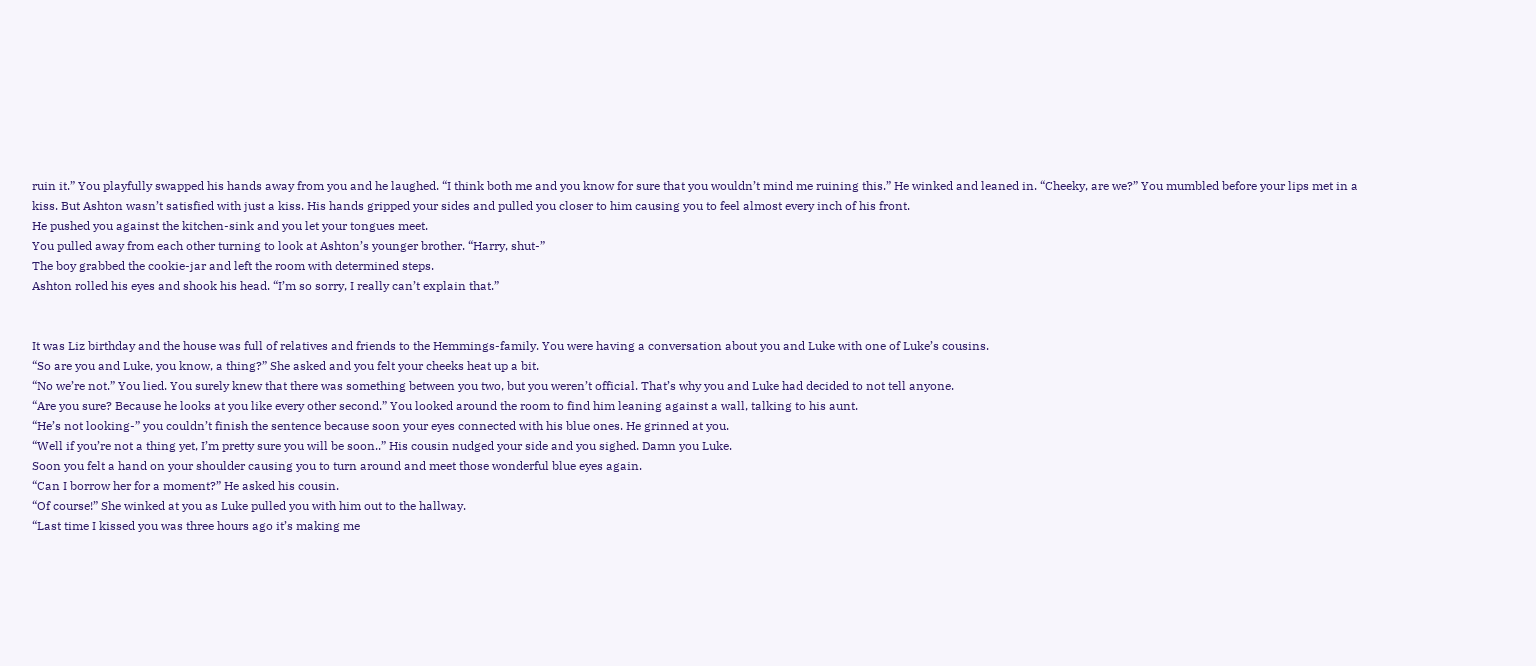ruin it.” You playfully swapped his hands away from you and he laughed. “I think both me and you know for sure that you wouldn’t mind me ruining this.” He winked and leaned in. “Cheeky, are we?” You mumbled before your lips met in a kiss. But Ashton wasn’t satisfied with just a kiss. His hands gripped your sides and pulled you closer to him causing you to feel almost every inch of his front.
He pushed you against the kitchen-sink and you let your tongues meet.
You pulled away from each other turning to look at Ashton’s younger brother. “Harry, shut-”
The boy grabbed the cookie-jar and left the room with determined steps.
Ashton rolled his eyes and shook his head. “I’m so sorry, I really can’t explain that.”


It was Liz birthday and the house was full of relatives and friends to the Hemmings-family. You were having a conversation about you and Luke with one of Luke’s cousins.
“So are you and Luke, you know, a thing?” She asked and you felt your cheeks heat up a bit.
“No we’re not.” You lied. You surely knew that there was something between you two, but you weren’t official. That’s why you and Luke had decided to not tell anyone.
“Are you sure? Because he looks at you like every other second.” You looked around the room to find him leaning against a wall, talking to his aunt.
“He’s not looking-” you couldn’t finish the sentence because soon your eyes connected with his blue ones. He grinned at you.
“Well if you’re not a thing yet, I’m pretty sure you will be soon..” His cousin nudged your side and you sighed. Damn you Luke.
Soon you felt a hand on your shoulder causing you to turn around and meet those wonderful blue eyes again.
“Can I borrow her for a moment?” He asked his cousin.
“Of course!” She winked at you as Luke pulled you with him out to the hallway.
“Last time I kissed you was three hours ago it’s making me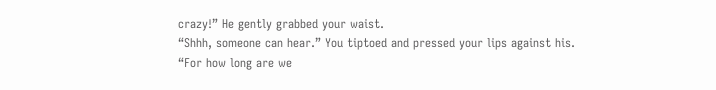crazy!” He gently grabbed your waist.
“Shhh, someone can hear.” You tiptoed and pressed your lips against his.
“For how long are we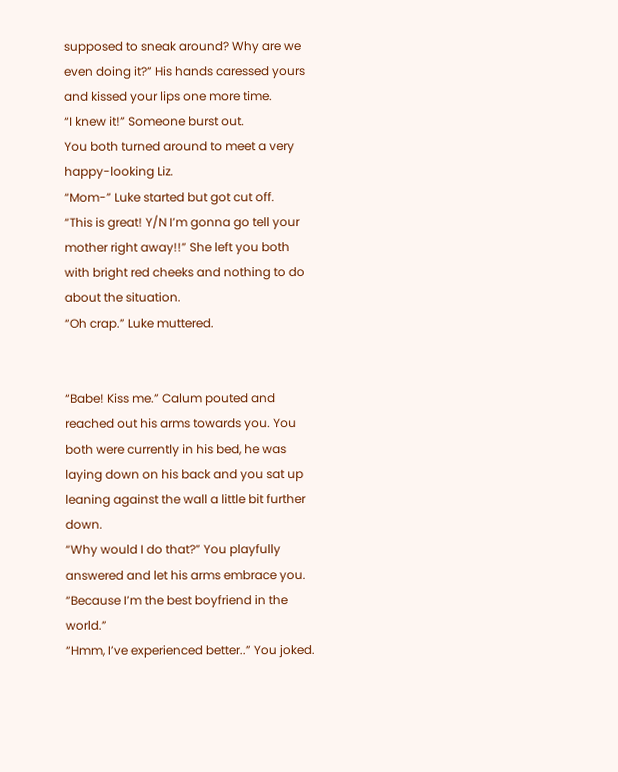supposed to sneak around? Why are we even doing it?” His hands caressed yours and kissed your lips one more time.
“I knew it!” Someone burst out.
You both turned around to meet a very happy-looking Liz.
“Mom-” Luke started but got cut off.
“This is great! Y/N I’m gonna go tell your mother right away!!” She left you both with bright red cheeks and nothing to do about the situation.
“Oh crap.” Luke muttered.


“Babe! Kiss me.” Calum pouted and reached out his arms towards you. You both were currently in his bed, he was laying down on his back and you sat up leaning against the wall a little bit further down.
“Why would I do that?” You playfully answered and let his arms embrace you.
“Because I’m the best boyfriend in the world.”
“Hmm, I’ve experienced better..” You joked.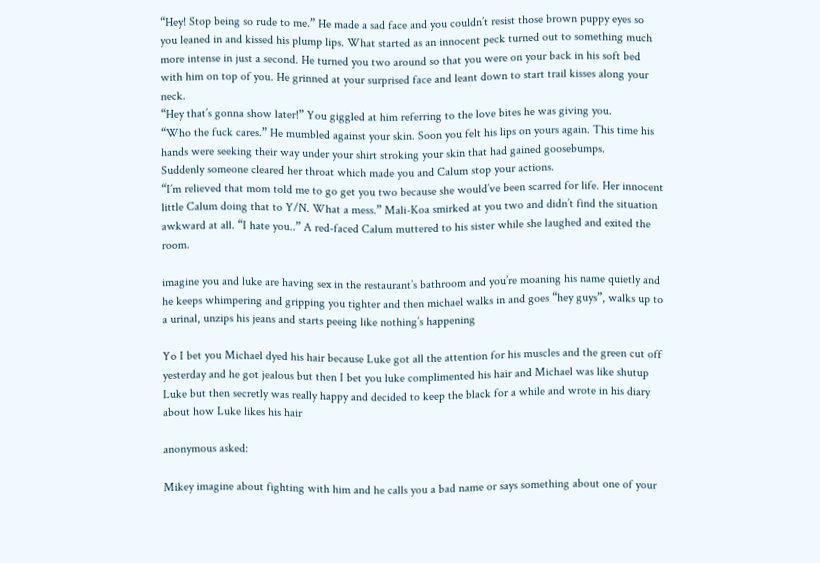“Hey! Stop being so rude to me.” He made a sad face and you couldn’t resist those brown puppy eyes so you leaned in and kissed his plump lips. What started as an innocent peck turned out to something much more intense in just a second. He turned you two around so that you were on your back in his soft bed with him on top of you. He grinned at your surprised face and leant down to start trail kisses along your neck.
“Hey that’s gonna show later!” You giggled at him referring to the love bites he was giving you.
“Who the fuck cares.” He mumbled against your skin. Soon you felt his lips on yours again. This time his hands were seeking their way under your shirt stroking your skin that had gained goosebumps.
Suddenly someone cleared her throat which made you and Calum stop your actions.
“I’m relieved that mom told me to go get you two because she would’ve been scarred for life. Her innocent little Calum doing that to Y/N. What a mess.” Mali-Koa smirked at you two and didn’t find the situation awkward at all. “I hate you..” A red-faced Calum muttered to his sister while she laughed and exited the room.

imagine you and luke are having sex in the restaurant’s bathroom and you’re moaning his name quietly and he keeps whimpering and gripping you tighter and then michael walks in and goes “hey guys”, walks up to a urinal, unzips his jeans and starts peeing like nothing’s happening

Yo I bet you Michael dyed his hair because Luke got all the attention for his muscles and the green cut off yesterday and he got jealous but then I bet you luke complimented his hair and Michael was like shutup Luke but then secretly was really happy and decided to keep the black for a while and wrote in his diary about how Luke likes his hair

anonymous asked:

Mikey imagine about fighting with him and he calls you a bad name or says something about one of your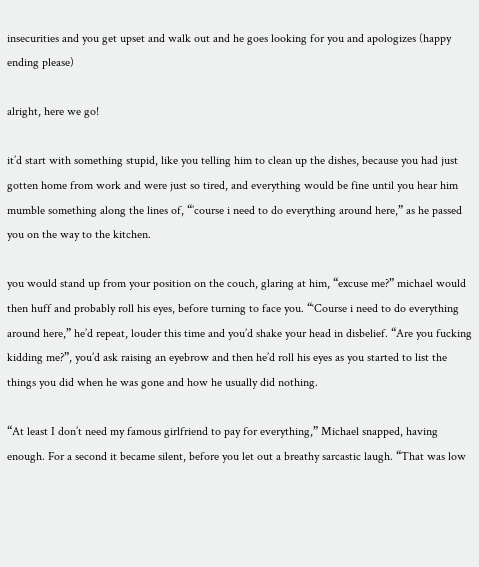insecurities and you get upset and walk out and he goes looking for you and apologizes (happy ending please)

alright, here we go!

it’d start with something stupid, like you telling him to clean up the dishes, because you had just gotten home from work and were just so tired, and everything would be fine until you hear him mumble something along the lines of, “’course i need to do everything around here,” as he passed you on the way to the kitchen.

you would stand up from your position on the couch, glaring at him, “excuse me?” michael would then huff and probably roll his eyes, before turning to face you. “‘Course i need to do everything around here,” he’d repeat, louder this time and you’d shake your head in disbelief. “Are you fucking kidding me?”, you’d ask raising an eyebrow and then he’d roll his eyes as you started to list the things you did when he was gone and how he usually did nothing.

“At least I don’t need my famous girlfriend to pay for everything,” Michael snapped, having enough. For a second it became silent, before you let out a breathy sarcastic laugh. “That was low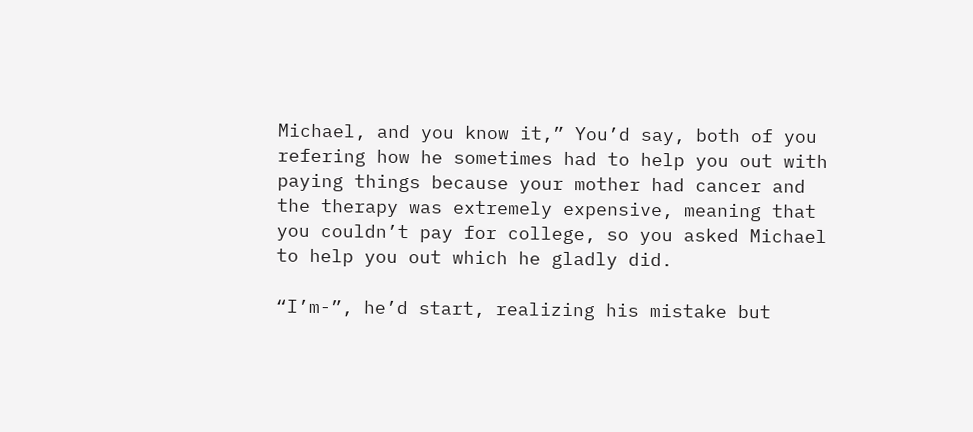Michael, and you know it,” You’d say, both of you refering how he sometimes had to help you out with paying things because your mother had cancer and the therapy was extremely expensive, meaning that you couldn’t pay for college, so you asked Michael to help you out which he gladly did.

“I’m-”, he’d start, realizing his mistake but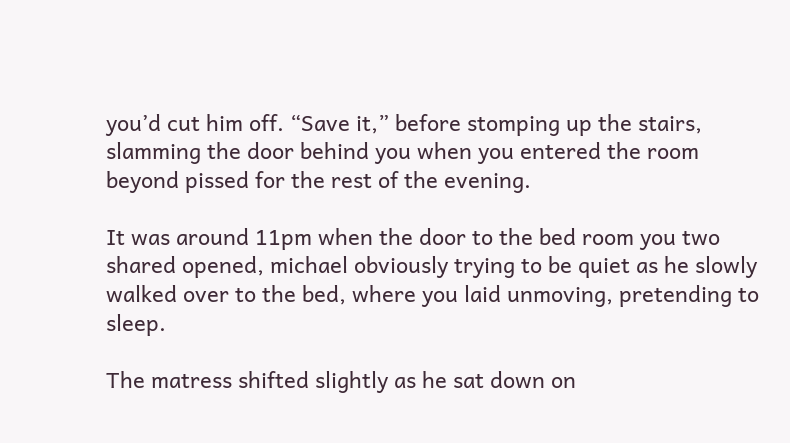you’d cut him off. “Save it,” before stomping up the stairs, slamming the door behind you when you entered the room beyond pissed for the rest of the evening.

It was around 11pm when the door to the bed room you two shared opened, michael obviously trying to be quiet as he slowly walked over to the bed, where you laid unmoving, pretending to sleep.

The matress shifted slightly as he sat down on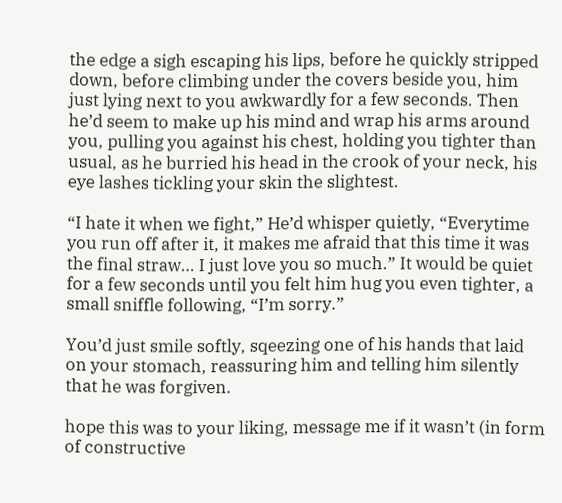the edge a sigh escaping his lips, before he quickly stripped down, before climbing under the covers beside you, him just lying next to you awkwardly for a few seconds. Then he’d seem to make up his mind and wrap his arms around you, pulling you against his chest, holding you tighter than usual, as he burried his head in the crook of your neck, his eye lashes tickling your skin the slightest.

“I hate it when we fight,” He’d whisper quietly, “Everytime you run off after it, it makes me afraid that this time it was the final straw… I just love you so much.” It would be quiet for a few seconds until you felt him hug you even tighter, a small sniffle following, “I’m sorry.”

You’d just smile softly, sqeezing one of his hands that laid on your stomach, reassuring him and telling him silently that he was forgiven.

hope this was to your liking, message me if it wasn’t (in form of constructive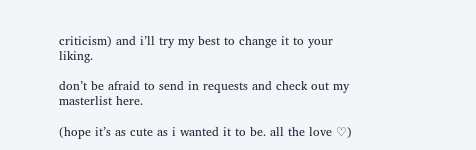criticism) and i’ll try my best to change it to your liking.

don’t be afraid to send in requests and check out my masterlist here.

(hope it’s as cute as i wanted it to be. all the love ♡)